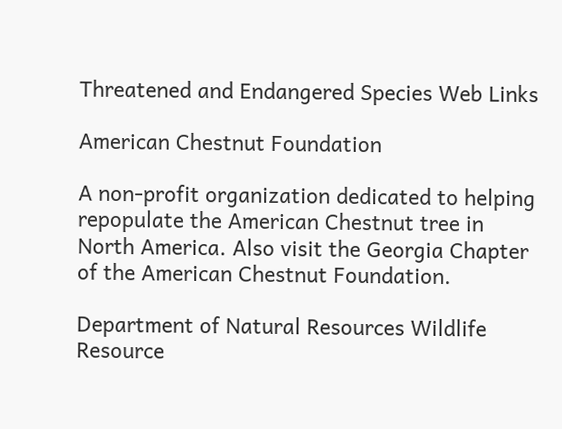Threatened and Endangered Species Web Links

American Chestnut Foundation

A non-profit organization dedicated to helping repopulate the American Chestnut tree in North America. Also visit the Georgia Chapter of the American Chestnut Foundation.

Department of Natural Resources Wildlife Resource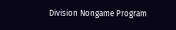Division Nongame Program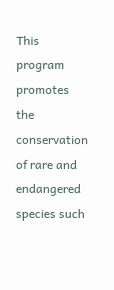This program promotes the conservation of rare and endangered species such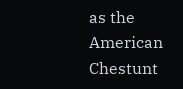as the American Chestunt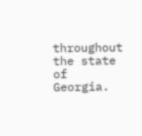throughout the state of Georgia.